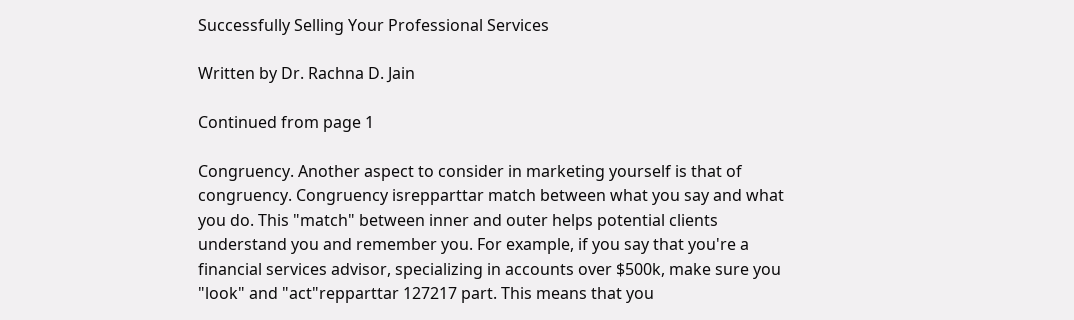Successfully Selling Your Professional Services

Written by Dr. Rachna D. Jain

Continued from page 1

Congruency. Another aspect to consider in marketing yourself is that of congruency. Congruency isrepparttar match between what you say and what you do. This "match" between inner and outer helps potential clients understand you and remember you. For example, if you say that you're a financial services advisor, specializing in accounts over $500k, make sure you "look" and "act"repparttar 127217 part. This means that you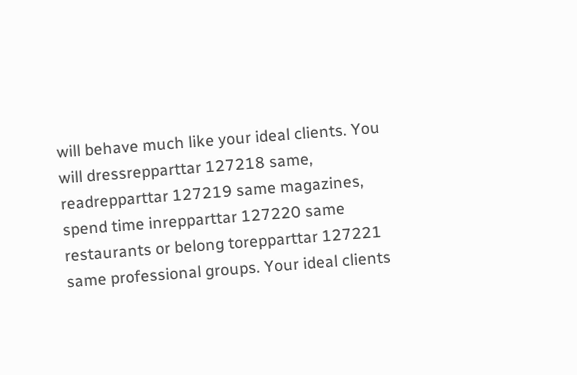will behave much like your ideal clients. You will dressrepparttar 127218 same, readrepparttar 127219 same magazines, spend time inrepparttar 127220 same restaurants or belong torepparttar 127221 same professional groups. Your ideal clients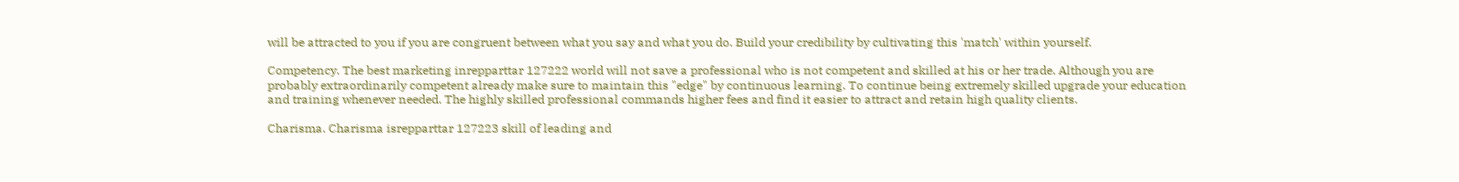will be attracted to you if you are congruent between what you say and what you do. Build your credibility by cultivating this 'match' within yourself.

Competency. The best marketing inrepparttar 127222 world will not save a professional who is not competent and skilled at his or her trade. Although you are probably extraordinarily competent already make sure to maintain this "edge" by continuous learning. To continue being extremely skilled upgrade your education and training whenever needed. The highly skilled professional commands higher fees and find it easier to attract and retain high quality clients.

Charisma. Charisma isrepparttar 127223 skill of leading and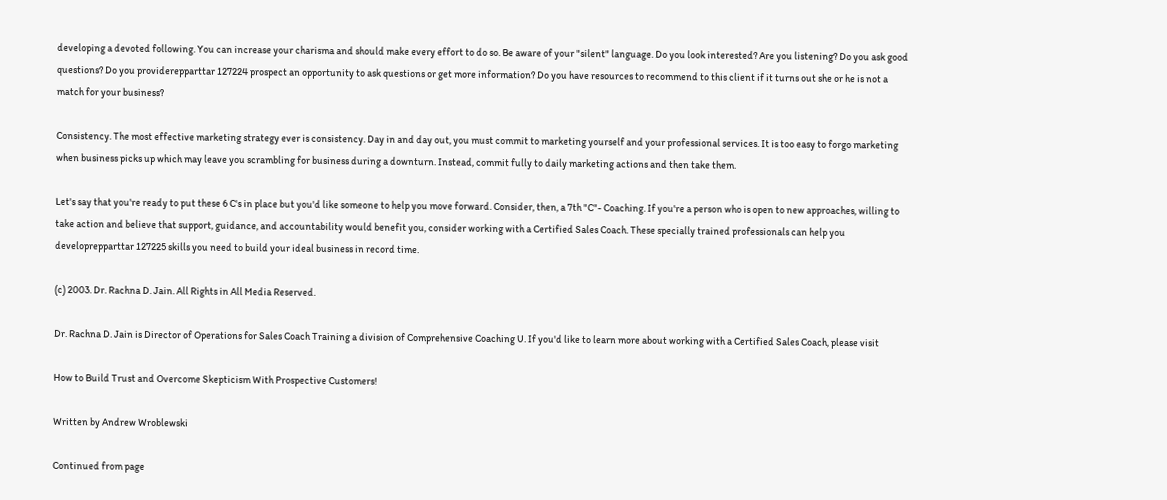developing a devoted following. You can increase your charisma and should make every effort to do so. Be aware of your "silent" language. Do you look interested? Are you listening? Do you ask good questions? Do you providerepparttar 127224 prospect an opportunity to ask questions or get more information? Do you have resources to recommend to this client if it turns out she or he is not a match for your business?

Consistency. The most effective marketing strategy ever is consistency. Day in and day out, you must commit to marketing yourself and your professional services. It is too easy to forgo marketing when business picks up which may leave you scrambling for business during a downturn. Instead, commit fully to daily marketing actions and then take them.

Let's say that you're ready to put these 6 C's in place but you'd like someone to help you move forward. Consider, then, a 7th "C"- Coaching. If you're a person who is open to new approaches, willing to take action and believe that support, guidance, and accountability would benefit you, consider working with a Certified Sales Coach. These specially trained professionals can help you developrepparttar 127225 skills you need to build your ideal business in record time.

(c) 2003. Dr. Rachna D. Jain. All Rights in All Media Reserved.

Dr. Rachna D. Jain is Director of Operations for Sales Coach Training a division of Comprehensive Coaching U. If you'd like to learn more about working with a Certified Sales Coach, please visit

How to Build Trust and Overcome Skepticism With Prospective Customers!

Written by Andrew Wroblewski

Continued from page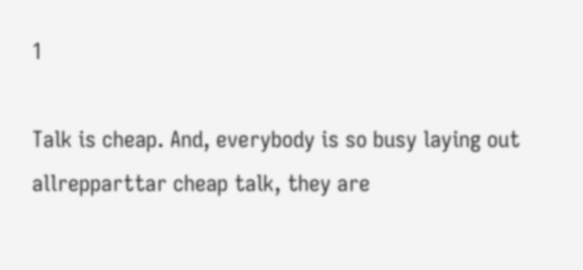1

Talk is cheap. And, everybody is so busy laying out allrepparttar cheap talk, they are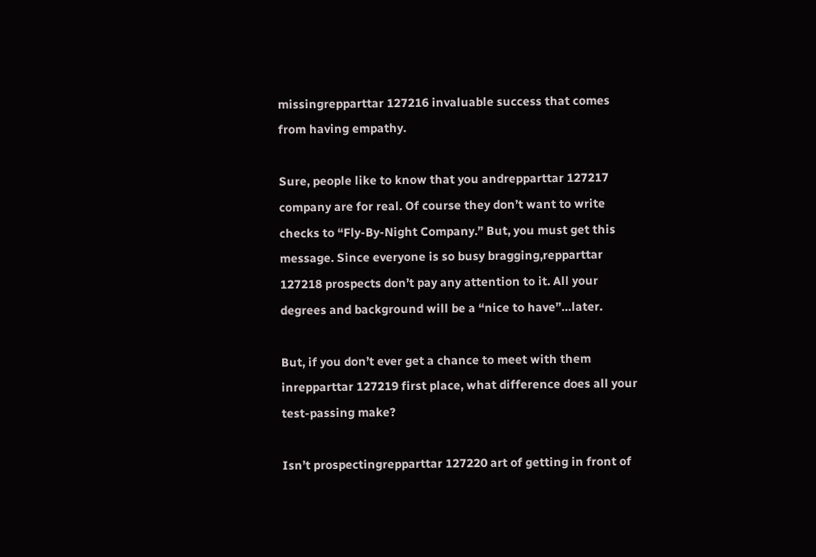missingrepparttar 127216 invaluable success that comes from having empathy.

Sure, people like to know that you andrepparttar 127217 company are for real. Of course they don’t want to write checks to “Fly-By-Night Company.” But, you must get this message. Since everyone is so busy bragging,repparttar 127218 prospects don’t pay any attention to it. All your degrees and background will be a “nice to have”…later.

But, if you don’t ever get a chance to meet with them inrepparttar 127219 first place, what difference does all your test-passing make?

Isn’t prospectingrepparttar 127220 art of getting in front of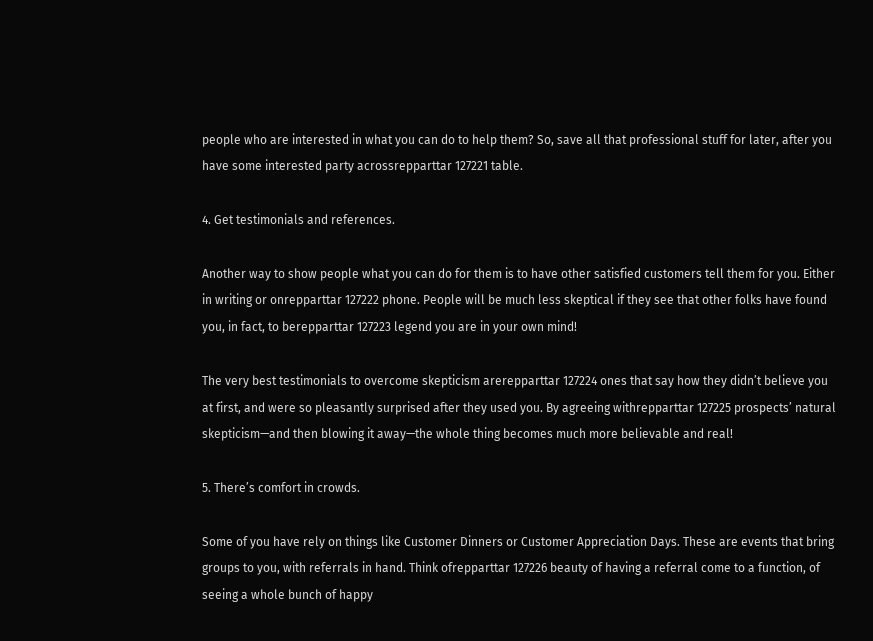people who are interested in what you can do to help them? So, save all that professional stuff for later, after you have some interested party acrossrepparttar 127221 table.

4. Get testimonials and references.

Another way to show people what you can do for them is to have other satisfied customers tell them for you. Either in writing or onrepparttar 127222 phone. People will be much less skeptical if they see that other folks have found you, in fact, to berepparttar 127223 legend you are in your own mind!

The very best testimonials to overcome skepticism arerepparttar 127224 ones that say how they didn’t believe you at first, and were so pleasantly surprised after they used you. By agreeing withrepparttar 127225 prospects’ natural skepticism—and then blowing it away—the whole thing becomes much more believable and real!

5. There’s comfort in crowds.

Some of you have rely on things like Customer Dinners or Customer Appreciation Days. These are events that bring groups to you, with referrals in hand. Think ofrepparttar 127226 beauty of having a referral come to a function, of seeing a whole bunch of happy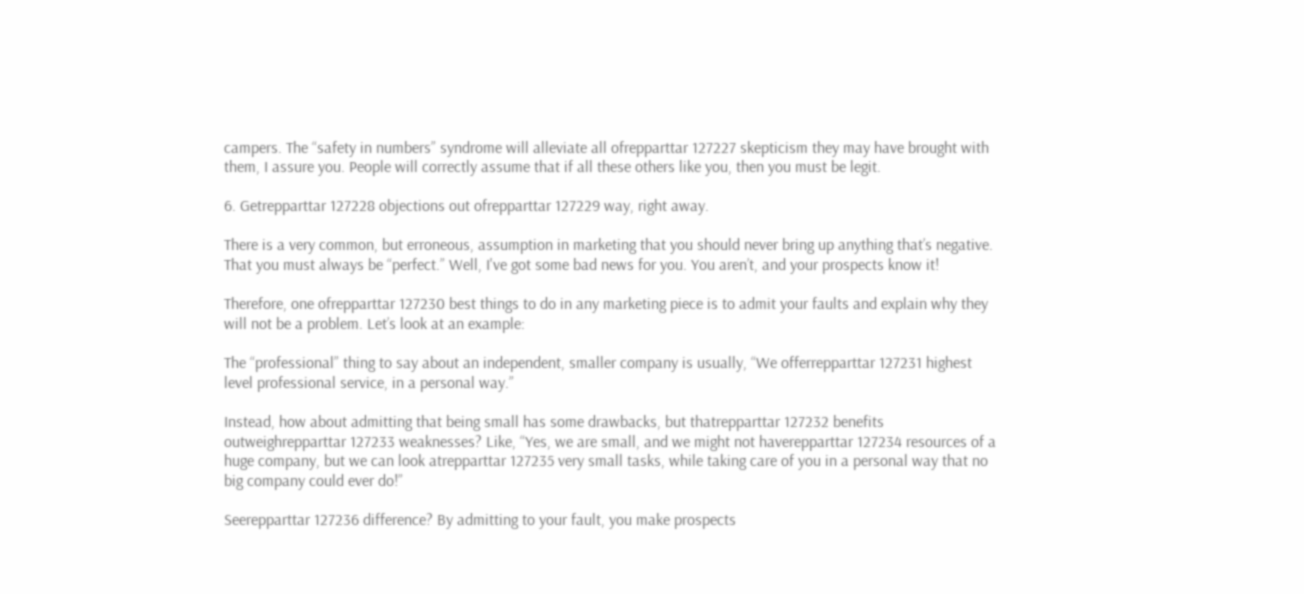campers. The “safety in numbers” syndrome will alleviate all ofrepparttar 127227 skepticism they may have brought with them, I assure you. People will correctly assume that if all these others like you, then you must be legit.

6. Getrepparttar 127228 objections out ofrepparttar 127229 way, right away.

There is a very common, but erroneous, assumption in marketing that you should never bring up anything that’s negative. That you must always be “perfect.” Well, I've got some bad news for you. You aren’t, and your prospects know it!

Therefore, one ofrepparttar 127230 best things to do in any marketing piece is to admit your faults and explain why they will not be a problem. Let’s look at an example:

The “professional” thing to say about an independent, smaller company is usually, “We offerrepparttar 127231 highest level professional service, in a personal way.”

Instead, how about admitting that being small has some drawbacks, but thatrepparttar 127232 benefits outweighrepparttar 127233 weaknesses? Like, “Yes, we are small, and we might not haverepparttar 127234 resources of a huge company, but we can look atrepparttar 127235 very small tasks, while taking care of you in a personal way that no big company could ever do!”

Seerepparttar 127236 difference? By admitting to your fault, you make prospects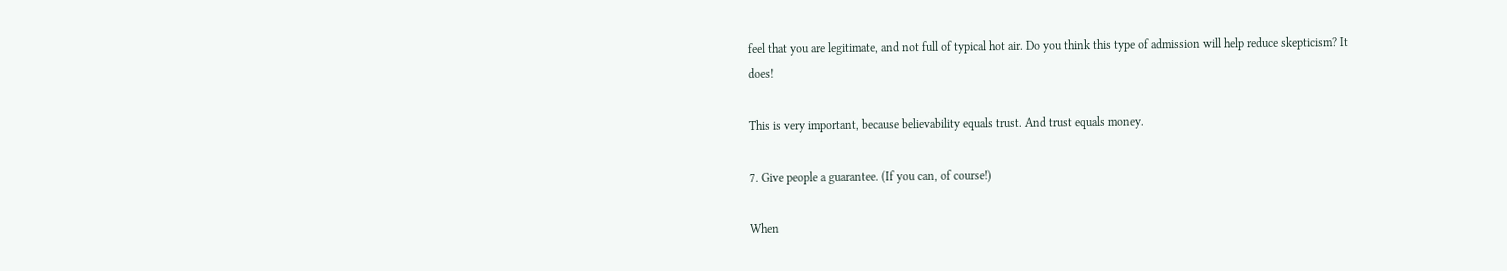feel that you are legitimate, and not full of typical hot air. Do you think this type of admission will help reduce skepticism? It does!

This is very important, because believability equals trust. And trust equals money.

7. Give people a guarantee. (If you can, of course!)

When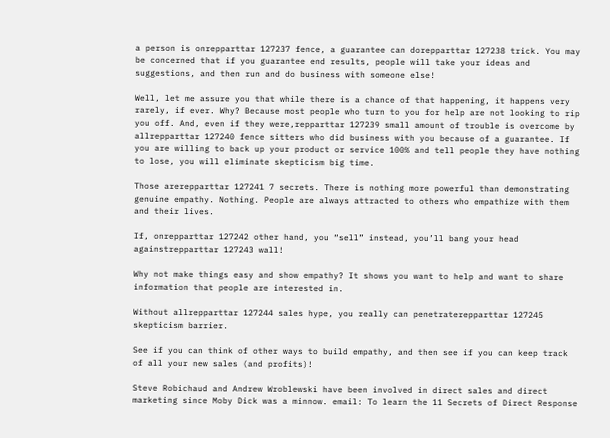a person is onrepparttar 127237 fence, a guarantee can dorepparttar 127238 trick. You may be concerned that if you guarantee end results, people will take your ideas and suggestions, and then run and do business with someone else!

Well, let me assure you that while there is a chance of that happening, it happens very rarely, if ever. Why? Because most people who turn to you for help are not looking to rip you off. And, even if they were,repparttar 127239 small amount of trouble is overcome by allrepparttar 127240 fence sitters who did business with you because of a guarantee. If you are willing to back up your product or service 100% and tell people they have nothing to lose, you will eliminate skepticism big time.

Those arerepparttar 127241 7 secrets. There is nothing more powerful than demonstrating genuine empathy. Nothing. People are always attracted to others who empathize with them and their lives.

If, onrepparttar 127242 other hand, you “sell” instead, you’ll bang your head againstrepparttar 127243 wall!

Why not make things easy and show empathy? It shows you want to help and want to share information that people are interested in.

Without allrepparttar 127244 sales hype, you really can penetraterepparttar 127245 skepticism barrier.

See if you can think of other ways to build empathy, and then see if you can keep track of all your new sales (and profits)!

Steve Robichaud and Andrew Wroblewski have been involved in direct sales and direct marketing since Moby Dick was a minnow. email: To learn the 11 Secrets of Direct Response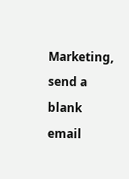Marketing, send a blank email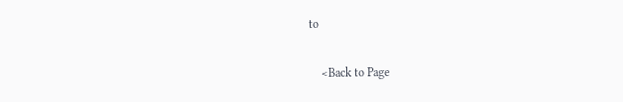to

    <Back to Page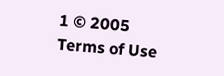1 © 2005
Terms of Use